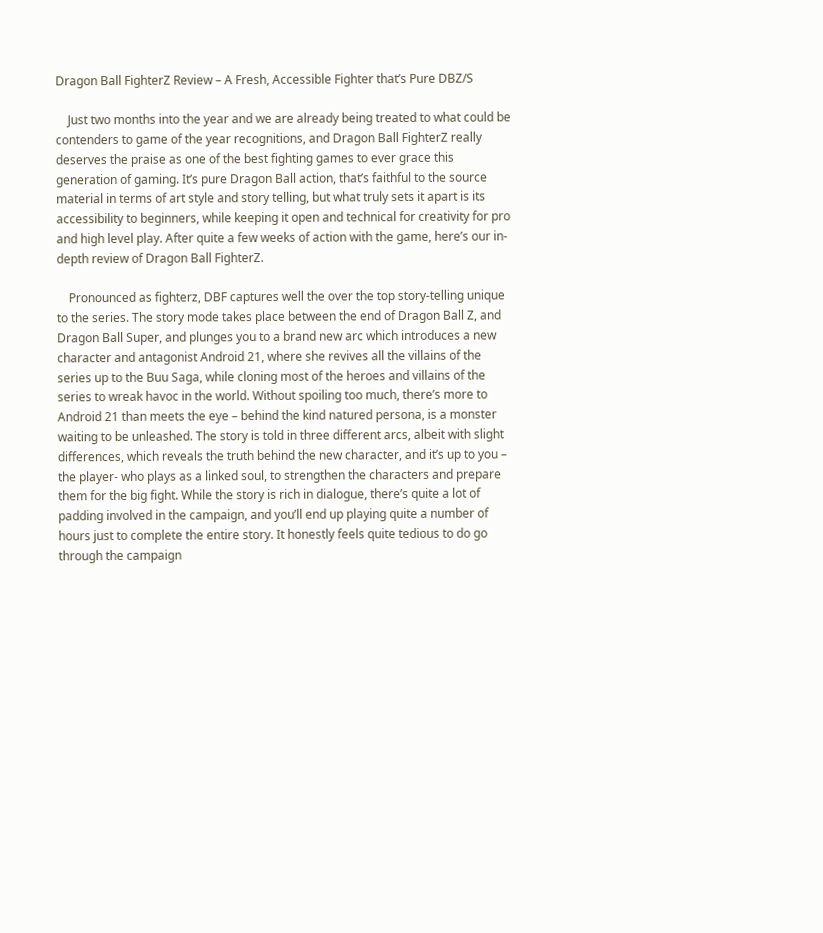Dragon Ball FighterZ Review – A Fresh, Accessible Fighter that’s Pure DBZ/S

    Just two months into the year and we are already being treated to what could be contenders to game of the year recognitions, and Dragon Ball FighterZ really deserves the praise as one of the best fighting games to ever grace this generation of gaming. It’s pure Dragon Ball action, that’s faithful to the source material in terms of art style and story telling, but what truly sets it apart is its accessibility to beginners, while keeping it open and technical for creativity for pro and high level play. After quite a few weeks of action with the game, here’s our in-depth review of Dragon Ball FighterZ.

    Pronounced as fighterz, DBF captures well the over the top story-telling unique to the series. The story mode takes place between the end of Dragon Ball Z, and Dragon Ball Super, and plunges you to a brand new arc which introduces a new character and antagonist Android 21, where she revives all the villains of the series up to the Buu Saga, while cloning most of the heroes and villains of the series to wreak havoc in the world. Without spoiling too much, there’s more to Android 21 than meets the eye – behind the kind natured persona, is a monster waiting to be unleashed. The story is told in three different arcs, albeit with slight differences, which reveals the truth behind the new character, and it’s up to you – the player- who plays as a linked soul, to strengthen the characters and prepare them for the big fight. While the story is rich in dialogue, there’s quite a lot of padding involved in the campaign, and you’ll end up playing quite a number of hours just to complete the entire story. It honestly feels quite tedious to do go through the campaign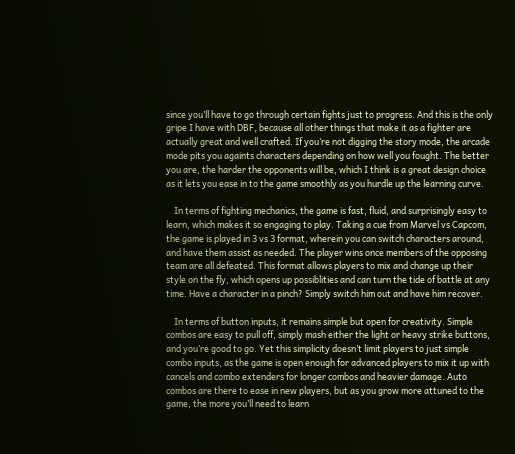since you’ll have to go through certain fights just to progress. And this is the only gripe I have with DBF, because all other things that make it as a fighter are actually great and well crafted. If you’re not digging the story mode, the arcade mode pits you againts characters depending on how well you fought. The better you are, the harder the opponents will be, which I think is a great design choice as it lets you ease in to the game smoothly as you hurdle up the learning curve.

    In terms of fighting mechanics, the game is fast, fluid, and surprisingly easy to learn, which makes it so engaging to play. Taking a cue from Marvel vs Capcom, the game is played in 3 vs 3 format, wherein you can switch characters around, and have them assist as needed. The player wins once members of the opposing team are all defeated. This format allows players to mix and change up their style on the fly, which opens up possiblities and can turn the tide of battle at any time. Have a character in a pinch? Simply switch him out and have him recover.

    In terms of button inputs, it remains simple but open for creativity. Simple combos are easy to pull off, simply mash either the light or heavy strike buttons, and you’re good to go. Yet this simplicity doesn’t limit players to just simple combo inputs, as the game is open enough for advanced players to mix it up with cancels and combo extenders for longer combos and heavier damage. Auto combos are there to ease in new players, but as you grow more attuned to the game, the more you’ll need to learn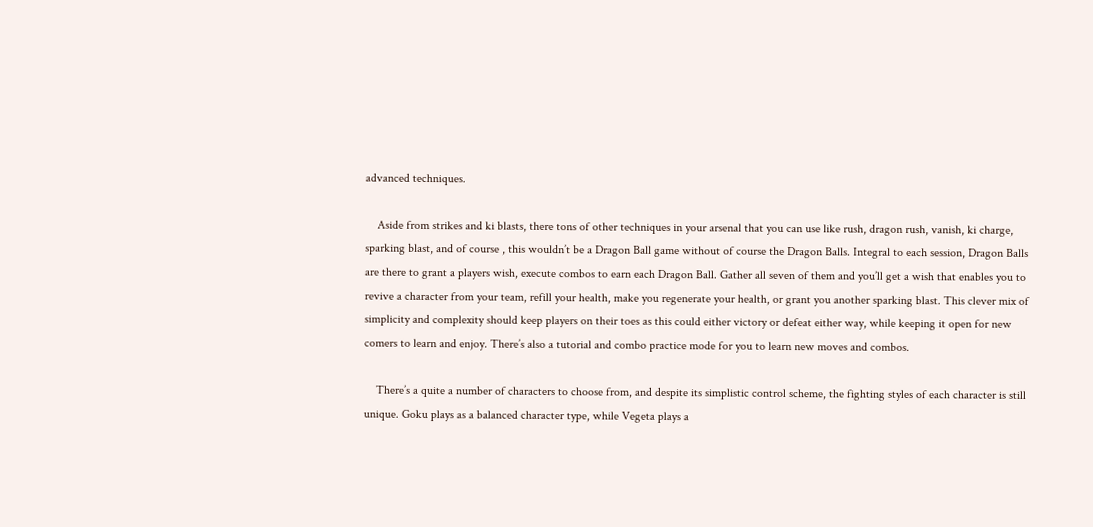advanced techniques.

    Aside from strikes and ki blasts, there tons of other techniques in your arsenal that you can use like rush, dragon rush, vanish, ki charge, sparking blast, and of course , this wouldn’t be a Dragon Ball game without of course the Dragon Balls. Integral to each session, Dragon Balls are there to grant a players wish, execute combos to earn each Dragon Ball. Gather all seven of them and you’ll get a wish that enables you to revive a character from your team, refill your health, make you regenerate your health, or grant you another sparking blast. This clever mix of simplicity and complexity should keep players on their toes as this could either victory or defeat either way, while keeping it open for new comers to learn and enjoy. There’s also a tutorial and combo practice mode for you to learn new moves and combos.

    There’s a quite a number of characters to choose from, and despite its simplistic control scheme, the fighting styles of each character is still unique. Goku plays as a balanced character type, while Vegeta plays a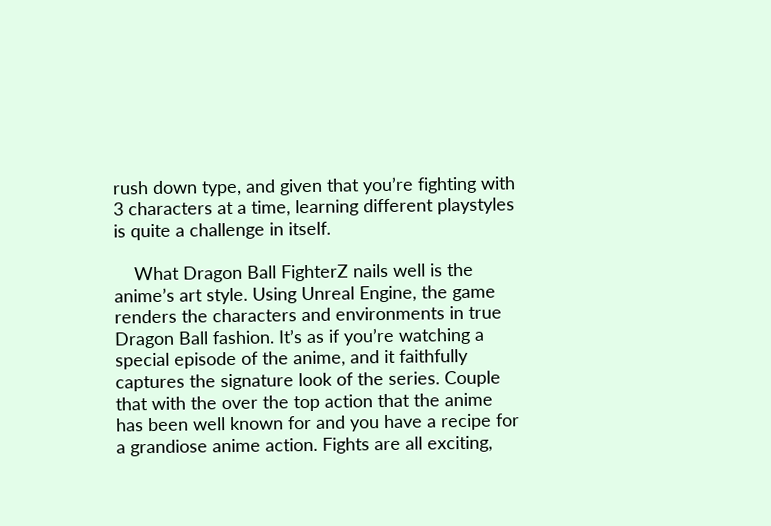rush down type, and given that you’re fighting with 3 characters at a time, learning different playstyles is quite a challenge in itself.

    What Dragon Ball FighterZ nails well is the anime’s art style. Using Unreal Engine, the game renders the characters and environments in true Dragon Ball fashion. It’s as if you’re watching a special episode of the anime, and it faithfully captures the signature look of the series. Couple that with the over the top action that the anime has been well known for and you have a recipe for a grandiose anime action. Fights are all exciting,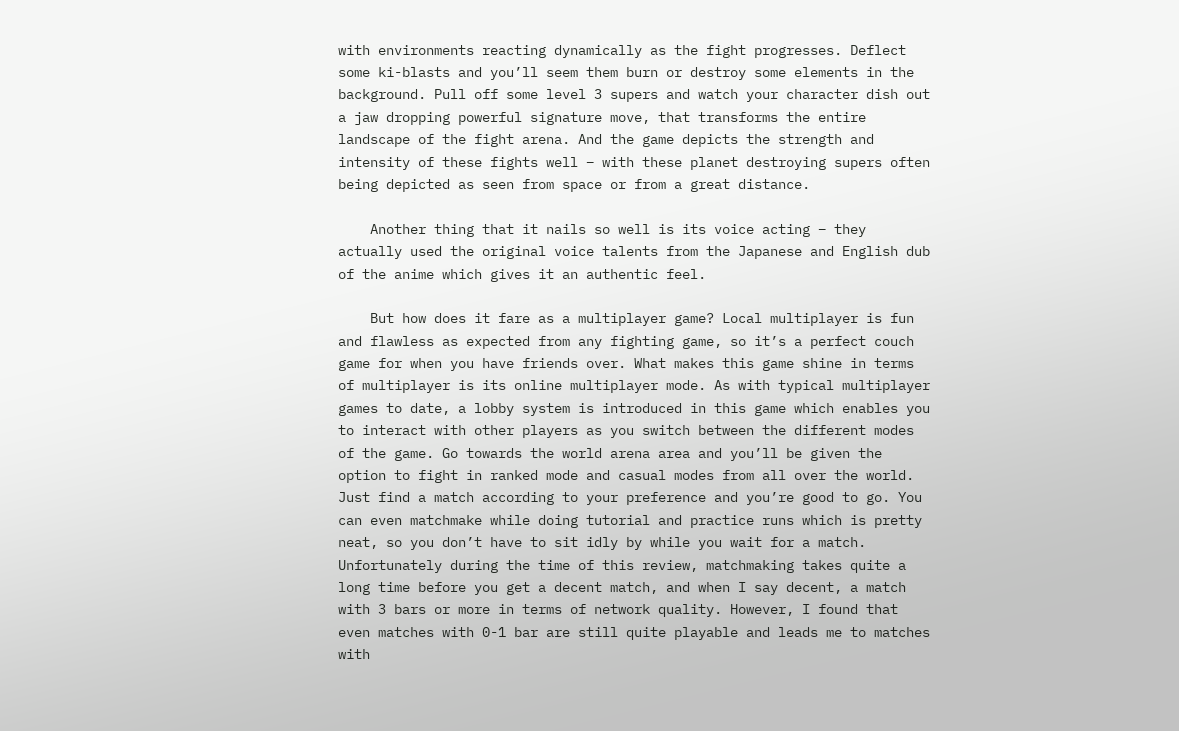with environments reacting dynamically as the fight progresses. Deflect some ki-blasts and you’ll seem them burn or destroy some elements in the background. Pull off some level 3 supers and watch your character dish out a jaw dropping powerful signature move, that transforms the entire landscape of the fight arena. And the game depicts the strength and intensity of these fights well – with these planet destroying supers often being depicted as seen from space or from a great distance.

    Another thing that it nails so well is its voice acting – they actually used the original voice talents from the Japanese and English dub of the anime which gives it an authentic feel.

    But how does it fare as a multiplayer game? Local multiplayer is fun and flawless as expected from any fighting game, so it’s a perfect couch game for when you have friends over. What makes this game shine in terms of multiplayer is its online multiplayer mode. As with typical multiplayer games to date, a lobby system is introduced in this game which enables you to interact with other players as you switch between the different modes of the game. Go towards the world arena area and you’ll be given the option to fight in ranked mode and casual modes from all over the world. Just find a match according to your preference and you’re good to go. You can even matchmake while doing tutorial and practice runs which is pretty neat, so you don’t have to sit idly by while you wait for a match. Unfortunately during the time of this review, matchmaking takes quite a long time before you get a decent match, and when I say decent, a match with 3 bars or more in terms of network quality. However, I found that even matches with 0-1 bar are still quite playable and leads me to matches with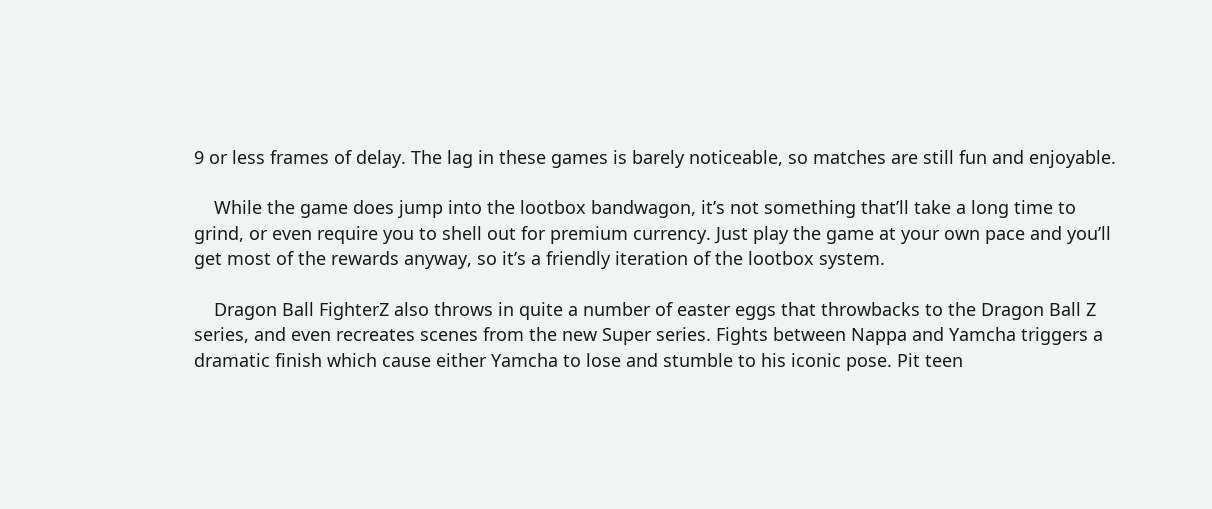9 or less frames of delay. The lag in these games is barely noticeable, so matches are still fun and enjoyable.

    While the game does jump into the lootbox bandwagon, it’s not something that’ll take a long time to grind, or even require you to shell out for premium currency. Just play the game at your own pace and you’ll get most of the rewards anyway, so it’s a friendly iteration of the lootbox system.

    Dragon Ball FighterZ also throws in quite a number of easter eggs that throwbacks to the Dragon Ball Z series, and even recreates scenes from the new Super series. Fights between Nappa and Yamcha triggers a dramatic finish which cause either Yamcha to lose and stumble to his iconic pose. Pit teen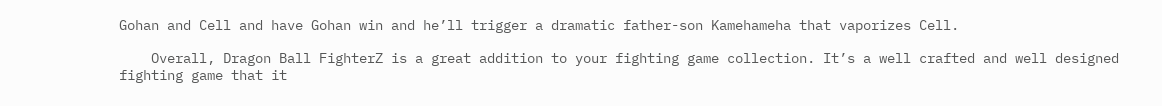Gohan and Cell and have Gohan win and he’ll trigger a dramatic father-son Kamehameha that vaporizes Cell.

    Overall, Dragon Ball FighterZ is a great addition to your fighting game collection. It’s a well crafted and well designed fighting game that it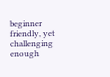beginner friendly, yet challenging enough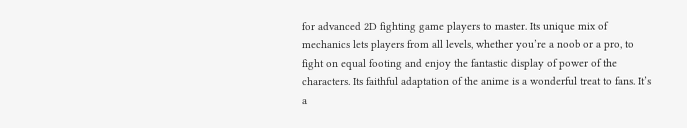for advanced 2D fighting game players to master. Its unique mix of mechanics lets players from all levels, whether you’re a noob or a pro, to fight on equal footing and enjoy the fantastic display of power of the characters. Its faithful adaptation of the anime is a wonderful treat to fans. It’s a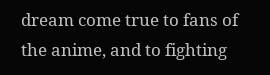dream come true to fans of the anime, and to fighting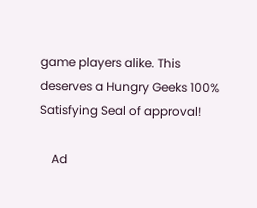game players alike. This deserves a Hungry Geeks 100% Satisfying Seal of approval!

    Ad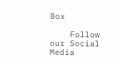Box

    Follow our Social Media